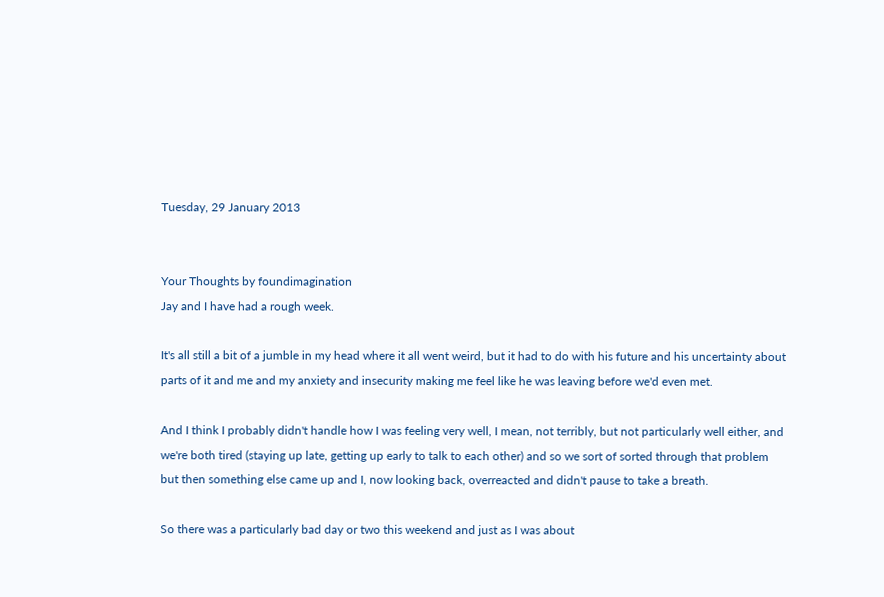Tuesday, 29 January 2013


Your Thoughts by foundimagination
Jay and I have had a rough week.

It's all still a bit of a jumble in my head where it all went weird, but it had to do with his future and his uncertainty about parts of it and me and my anxiety and insecurity making me feel like he was leaving before we'd even met.

And I think I probably didn't handle how I was feeling very well, I mean, not terribly, but not particularly well either, and we're both tired (staying up late, getting up early to talk to each other) and so we sort of sorted through that problem but then something else came up and I, now looking back, overreacted and didn't pause to take a breath.

So there was a particularly bad day or two this weekend and just as I was about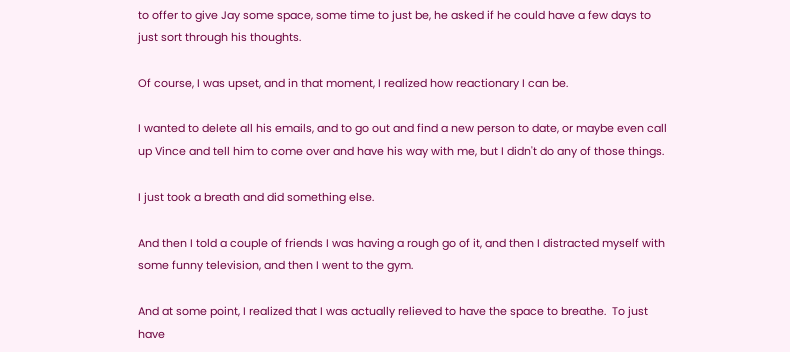to offer to give Jay some space, some time to just be, he asked if he could have a few days to just sort through his thoughts.

Of course, I was upset, and in that moment, I realized how reactionary I can be.

I wanted to delete all his emails, and to go out and find a new person to date, or maybe even call up Vince and tell him to come over and have his way with me, but I didn't do any of those things.

I just took a breath and did something else.

And then I told a couple of friends I was having a rough go of it, and then I distracted myself with some funny television, and then I went to the gym.

And at some point, I realized that I was actually relieved to have the space to breathe.  To just have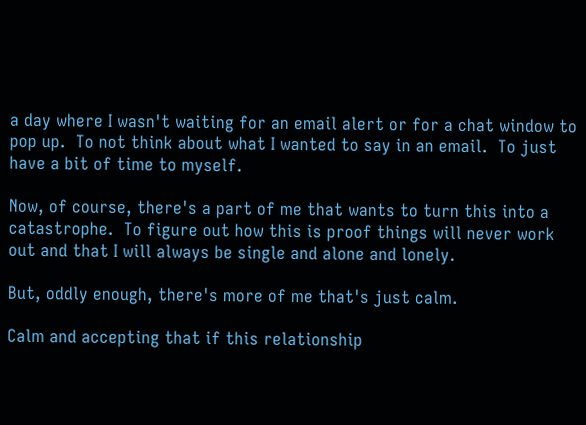a day where I wasn't waiting for an email alert or for a chat window to pop up.  To not think about what I wanted to say in an email.  To just have a bit of time to myself.

Now, of course, there's a part of me that wants to turn this into a catastrophe.  To figure out how this is proof things will never work out and that I will always be single and alone and lonely.

But, oddly enough, there's more of me that's just calm.

Calm and accepting that if this relationship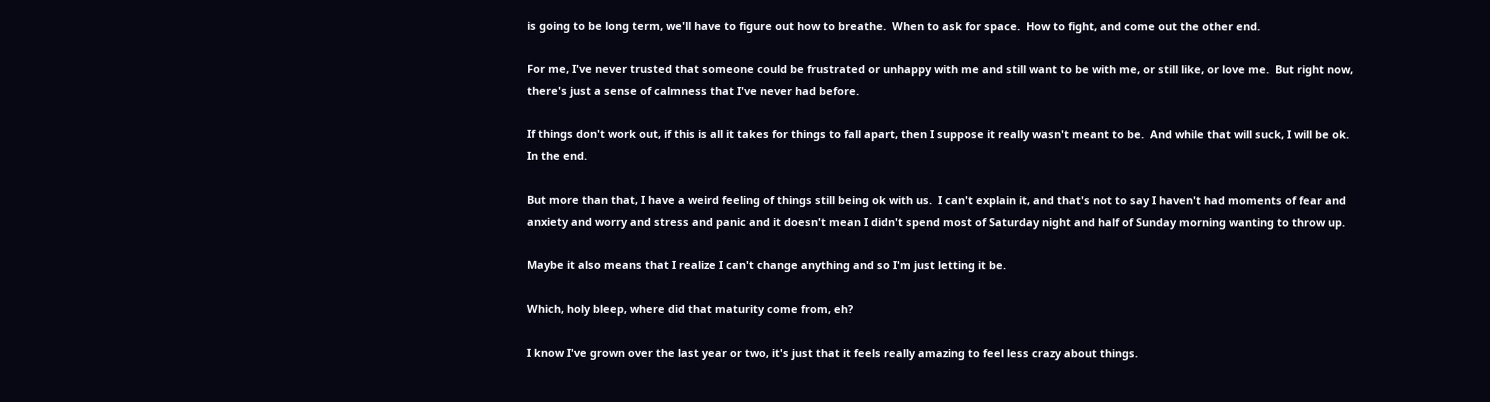is going to be long term, we'll have to figure out how to breathe.  When to ask for space.  How to fight, and come out the other end.

For me, I've never trusted that someone could be frustrated or unhappy with me and still want to be with me, or still like, or love me.  But right now, there's just a sense of calmness that I've never had before.

If things don't work out, if this is all it takes for things to fall apart, then I suppose it really wasn't meant to be.  And while that will suck, I will be ok.  In the end.

But more than that, I have a weird feeling of things still being ok with us.  I can't explain it, and that's not to say I haven't had moments of fear and anxiety and worry and stress and panic and it doesn't mean I didn't spend most of Saturday night and half of Sunday morning wanting to throw up.

Maybe it also means that I realize I can't change anything and so I'm just letting it be.

Which, holy bleep, where did that maturity come from, eh?

I know I've grown over the last year or two, it's just that it feels really amazing to feel less crazy about things.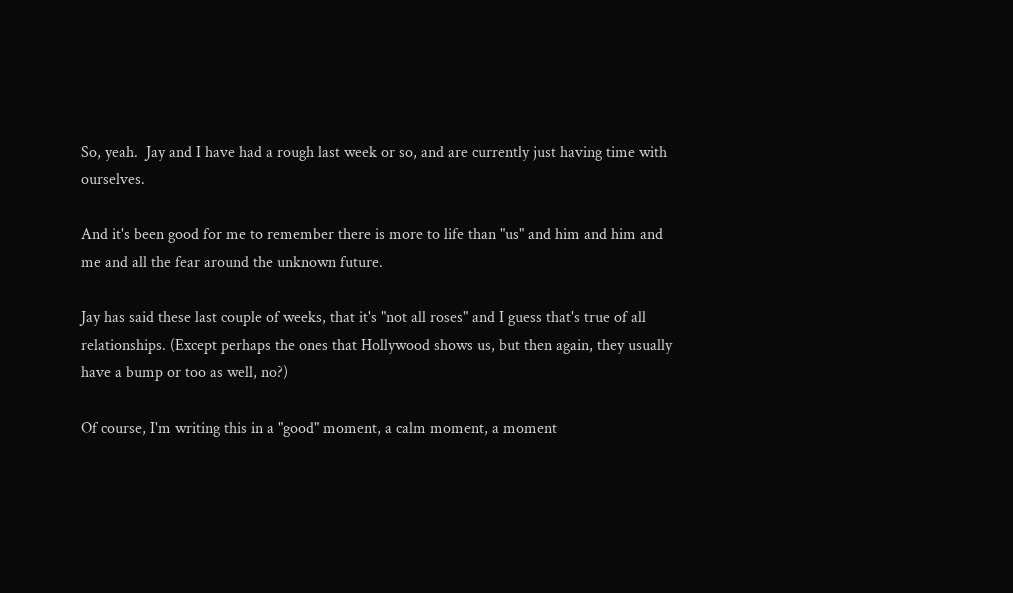So, yeah.  Jay and I have had a rough last week or so, and are currently just having time with ourselves.

And it's been good for me to remember there is more to life than "us" and him and him and me and all the fear around the unknown future.

Jay has said these last couple of weeks, that it's "not all roses" and I guess that's true of all relationships. (Except perhaps the ones that Hollywood shows us, but then again, they usually have a bump or too as well, no?)

Of course, I'm writing this in a "good" moment, a calm moment, a moment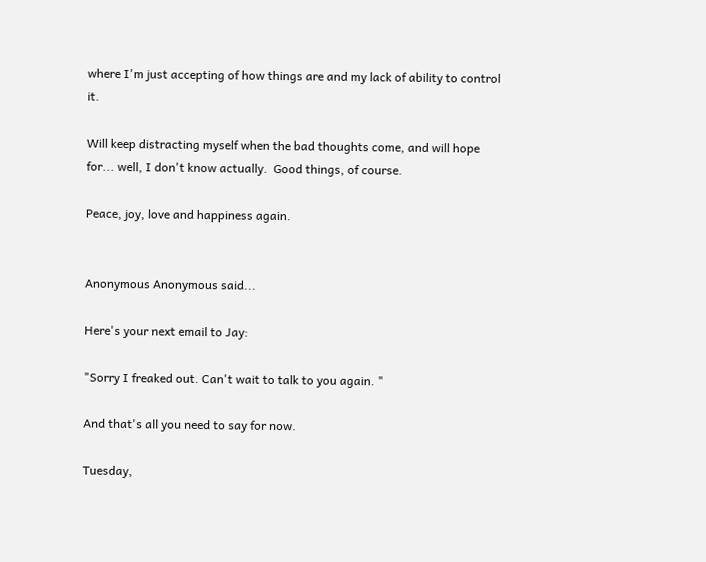where I'm just accepting of how things are and my lack of ability to control it.

Will keep distracting myself when the bad thoughts come, and will hope for... well, I don't know actually.  Good things, of course.

Peace, joy, love and happiness again.


Anonymous Anonymous said...

Here's your next email to Jay:

"Sorry I freaked out. Can't wait to talk to you again. "

And that's all you need to say for now.

Tuesday,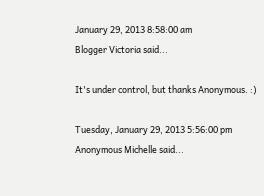January 29, 2013 8:58:00 am
Blogger Victoria said...

It's under control, but thanks Anonymous. :)

Tuesday, January 29, 2013 5:56:00 pm
Anonymous Michelle said...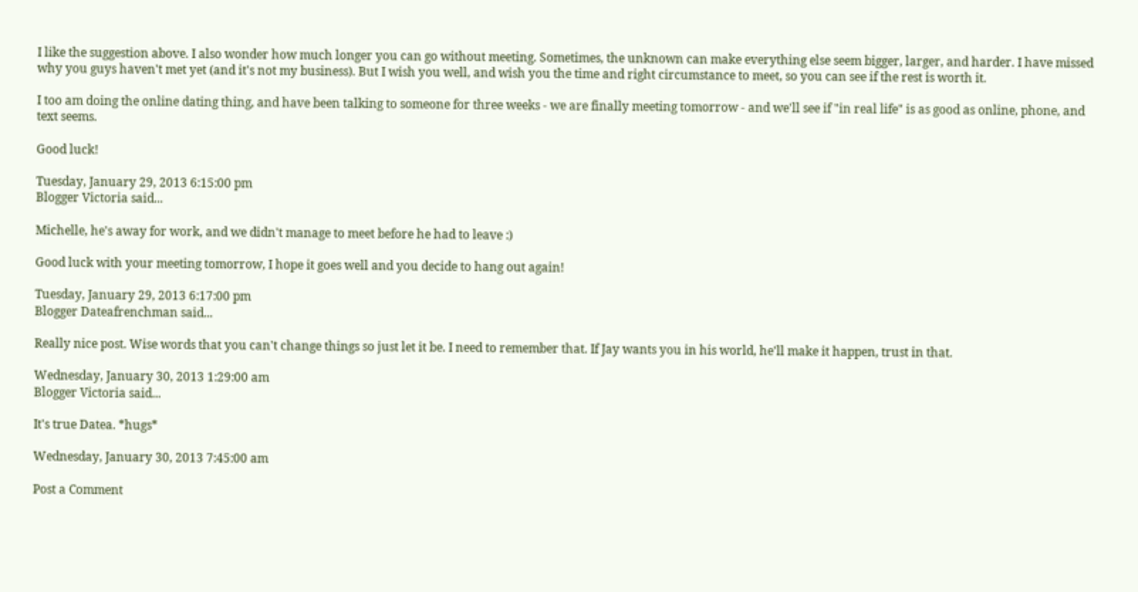I like the suggestion above. I also wonder how much longer you can go without meeting. Sometimes, the unknown can make everything else seem bigger, larger, and harder. I have missed why you guys haven't met yet (and it's not my business). But I wish you well, and wish you the time and right circumstance to meet, so you can see if the rest is worth it.

I too am doing the online dating thing, and have been talking to someone for three weeks - we are finally meeting tomorrow - and we'll see if "in real life" is as good as online, phone, and text seems.

Good luck!

Tuesday, January 29, 2013 6:15:00 pm
Blogger Victoria said...

Michelle, he's away for work, and we didn't manage to meet before he had to leave :)

Good luck with your meeting tomorrow, I hope it goes well and you decide to hang out again!

Tuesday, January 29, 2013 6:17:00 pm
Blogger Dateafrenchman said...

Really nice post. Wise words that you can't change things so just let it be. I need to remember that. If Jay wants you in his world, he'll make it happen, trust in that.

Wednesday, January 30, 2013 1:29:00 am
Blogger Victoria said...

It's true Datea. *hugs*

Wednesday, January 30, 2013 7:45:00 am

Post a Comment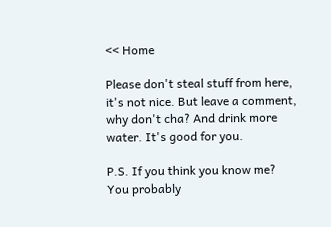<< Home

Please don't steal stuff from here, it's not nice. But leave a comment, why don't cha? And drink more water. It's good for you.

P.S. If you think you know me? You probably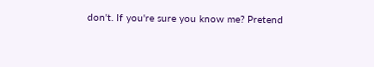don't. If you're sure you know me? Pretend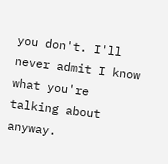you don't. I'll never admit I know what you're talking about anyway.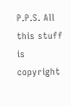P.P.S. All this stuff is copyright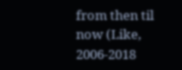from then til now (Like, 2006-2018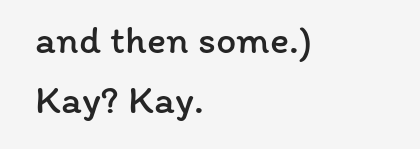and then some.) Kay? Kay.